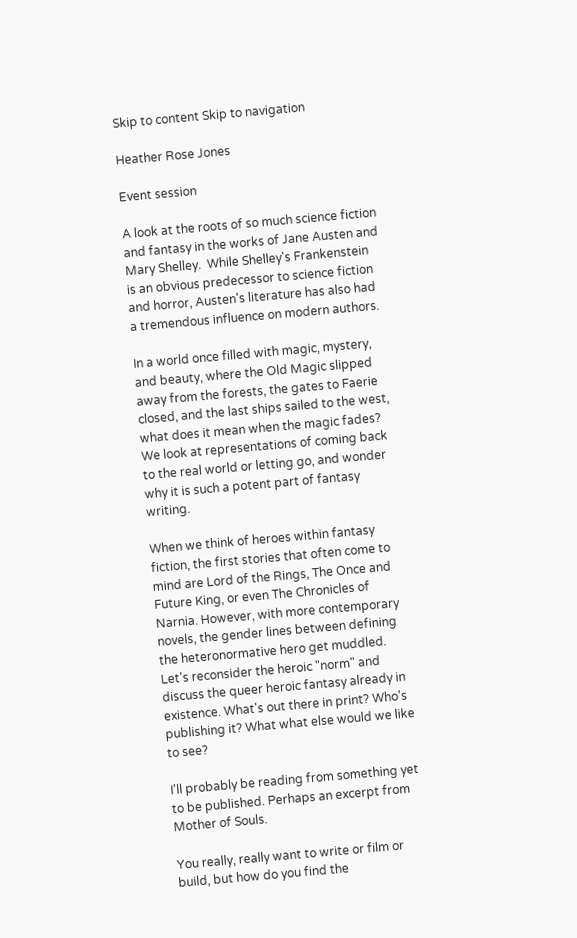Skip to content Skip to navigation

Heather Rose Jones

Event session

A look at the roots of so much science fiction and fantasy in the works of Jane Austen and Mary Shelley.  While Shelley's Frankenstein is an obvious predecessor to science fiction and horror, Austen's literature has also had a tremendous influence on modern authors.

In a world once filled with magic, mystery, and beauty, where the Old Magic slipped away from the forests, the gates to Faerie closed, and the last ships sailed to the west, what does it mean when the magic fades? We look at representations of coming back to the real world or letting go, and wonder why it is such a potent part of fantasy writing.

When we think of heroes within fantasy fiction, the first stories that often come to mind are Lord of the Rings, The Once and Future King, or even The Chronicles of Narnia. However, with more contemporary novels, the gender lines between defining the heteronormative hero get muddled. Let's reconsider the heroic "norm" and discuss the queer heroic fantasy already in existence. What's out there in print? Who's publishing it? What what else would we like to see?

I'll probably be reading from something yet to be published. Perhaps an excerpt from Mother of Souls.

You really, really want to write or film or build, but how do you find the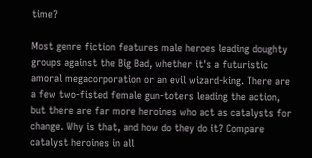time?

Most genre fiction features male heroes leading doughty groups against the Big Bad, whether it's a futuristic amoral megacorporation or an evil wizard-king. There are a few two-fisted female gun-toters leading the action, but there are far more heroines who act as catalysts for change. Why is that, and how do they do it? Compare catalyst heroines in all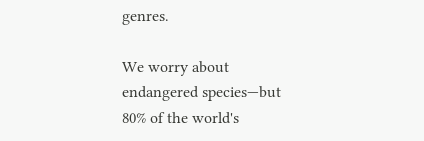genres.

We worry about endangered species—but 80% of the world's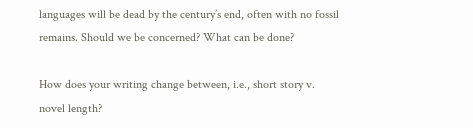languages will be dead by the century’s end, often with no fossil remains. Should we be concerned? What can be done?

How does your writing change between, i.e., short story v. novel length?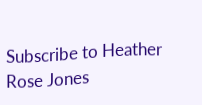Subscribe to Heather Rose Jones